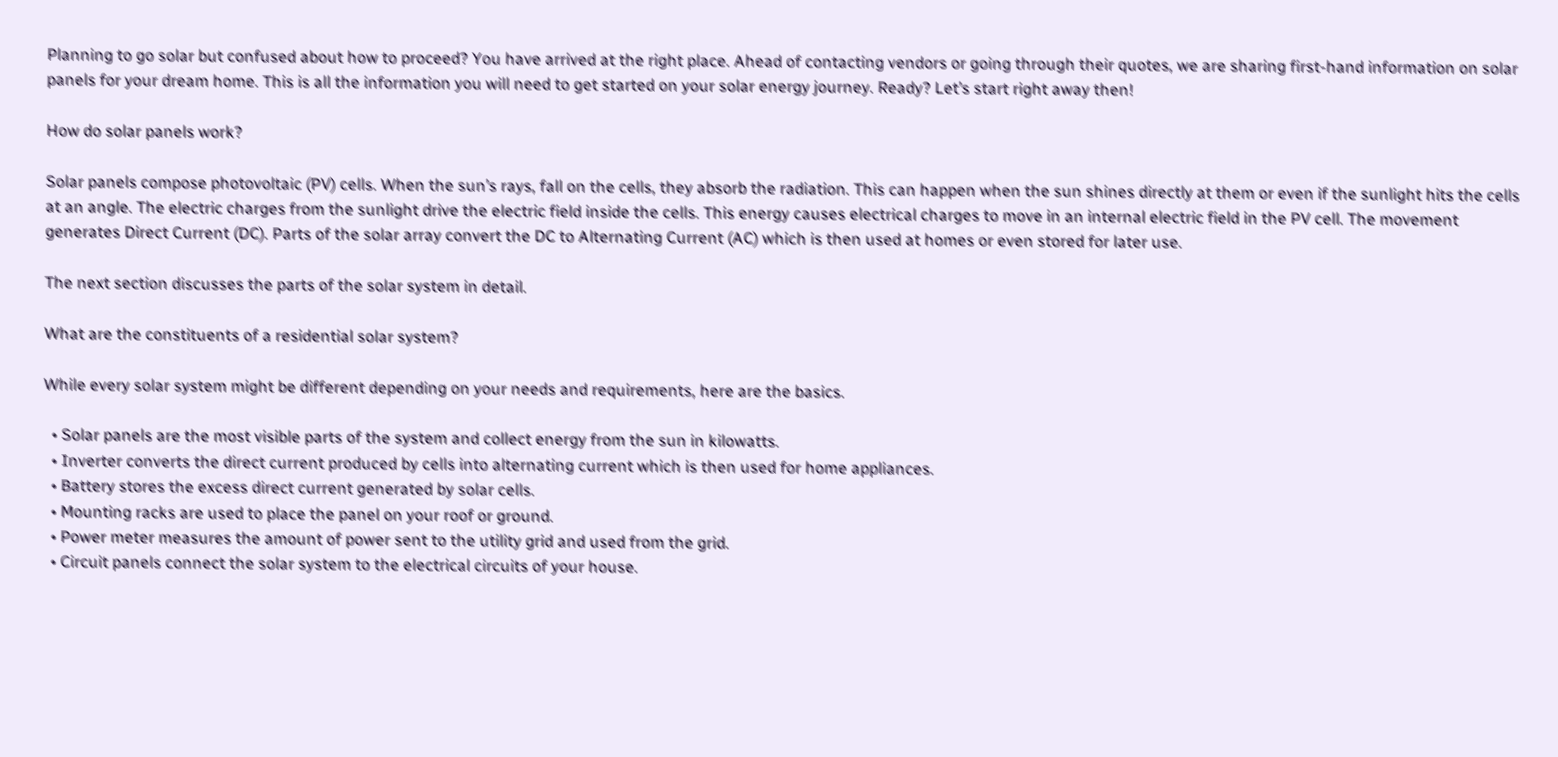Planning to go solar but confused about how to proceed? You have arrived at the right place. Ahead of contacting vendors or going through their quotes, we are sharing first-hand information on solar panels for your dream home. This is all the information you will need to get started on your solar energy journey. Ready? Let’s start right away then!

How do solar panels work?

Solar panels compose photovoltaic (PV) cells. When the sun’s rays, fall on the cells, they absorb the radiation. This can happen when the sun shines directly at them or even if the sunlight hits the cells at an angle. The electric charges from the sunlight drive the electric field inside the cells. This energy causes electrical charges to move in an internal electric field in the PV cell. The movement generates Direct Current (DC). Parts of the solar array convert the DC to Alternating Current (AC) which is then used at homes or even stored for later use.

The next section discusses the parts of the solar system in detail.

What are the constituents of a residential solar system?

While every solar system might be different depending on your needs and requirements, here are the basics.

  • Solar panels are the most visible parts of the system and collect energy from the sun in kilowatts.
  • Inverter converts the direct current produced by cells into alternating current which is then used for home appliances.
  • Battery stores the excess direct current generated by solar cells.
  • Mounting racks are used to place the panel on your roof or ground.
  • Power meter measures the amount of power sent to the utility grid and used from the grid.
  • Circuit panels connect the solar system to the electrical circuits of your house.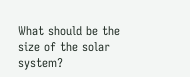What should be the size of the solar system?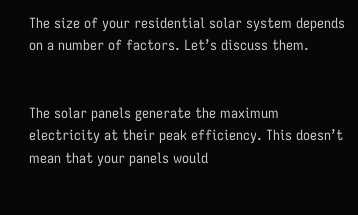The size of your residential solar system depends on a number of factors. Let’s discuss them.


The solar panels generate the maximum electricity at their peak efficiency. This doesn’t mean that your panels would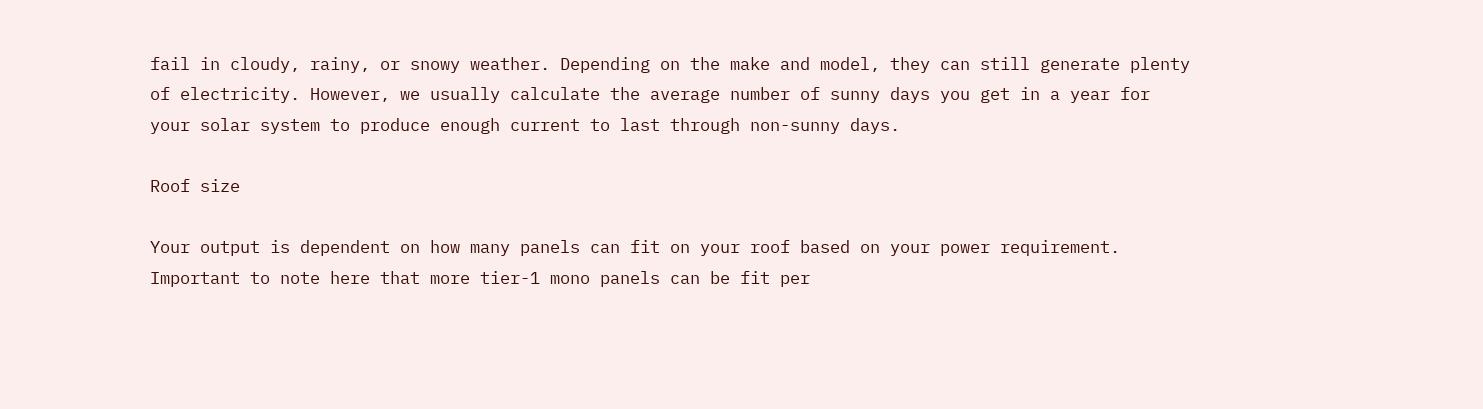fail in cloudy, rainy, or snowy weather. Depending on the make and model, they can still generate plenty of electricity. However, we usually calculate the average number of sunny days you get in a year for your solar system to produce enough current to last through non-sunny days.

Roof size

Your output is dependent on how many panels can fit on your roof based on your power requirement. Important to note here that more tier-1 mono panels can be fit per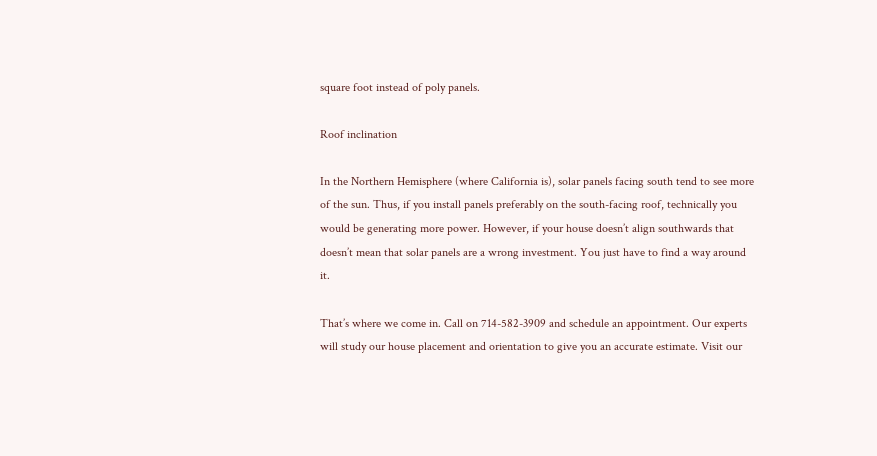square foot instead of poly panels.

Roof inclination

In the Northern Hemisphere (where California is), solar panels facing south tend to see more of the sun. Thus, if you install panels preferably on the south-facing roof, technically you would be generating more power. However, if your house doesn’t align southwards that doesn’t mean that solar panels are a wrong investment. You just have to find a way around it.

That’s where we come in. Call on 714-582-3909 and schedule an appointment. Our experts will study our house placement and orientation to give you an accurate estimate. Visit our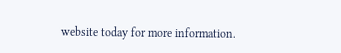website today for more information.